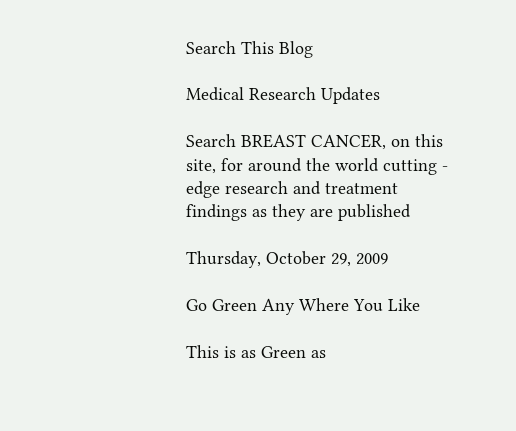Search This Blog

Medical Research Updates

Search BREAST CANCER, on this site, for around the world cutting - edge research and treatment findings as they are published

Thursday, October 29, 2009

Go Green Any Where You Like

This is as Green as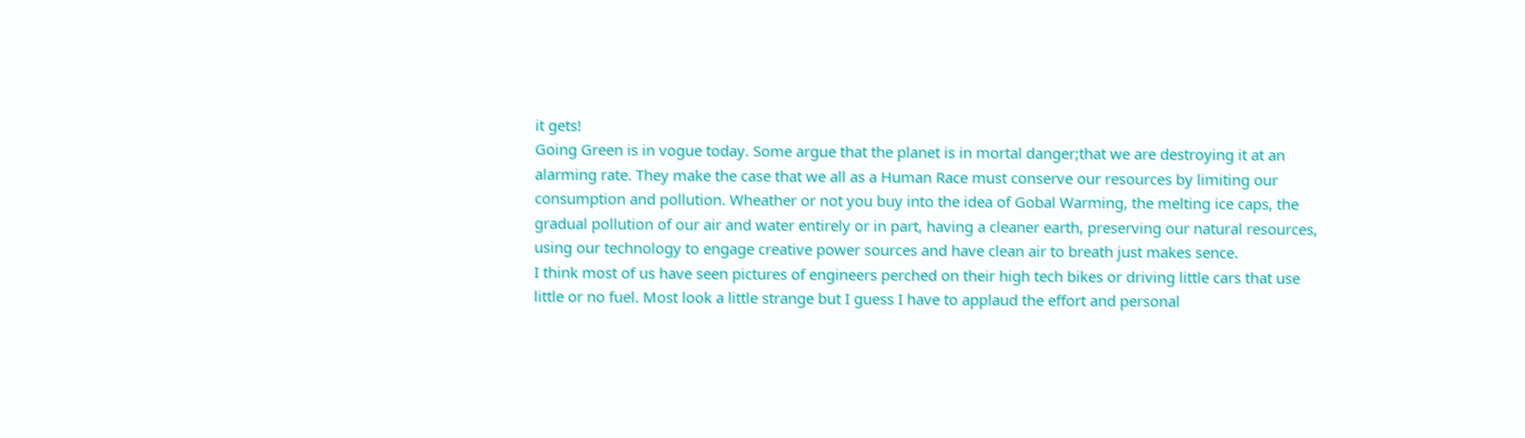it gets!
Going Green is in vogue today. Some argue that the planet is in mortal danger;that we are destroying it at an alarming rate. They make the case that we all as a Human Race must conserve our resources by limiting our consumption and pollution. Wheather or not you buy into the idea of Gobal Warming, the melting ice caps, the gradual pollution of our air and water entirely or in part, having a cleaner earth, preserving our natural resources, using our technology to engage creative power sources and have clean air to breath just makes sence.
I think most of us have seen pictures of engineers perched on their high tech bikes or driving little cars that use little or no fuel. Most look a little strange but I guess I have to applaud the effort and personal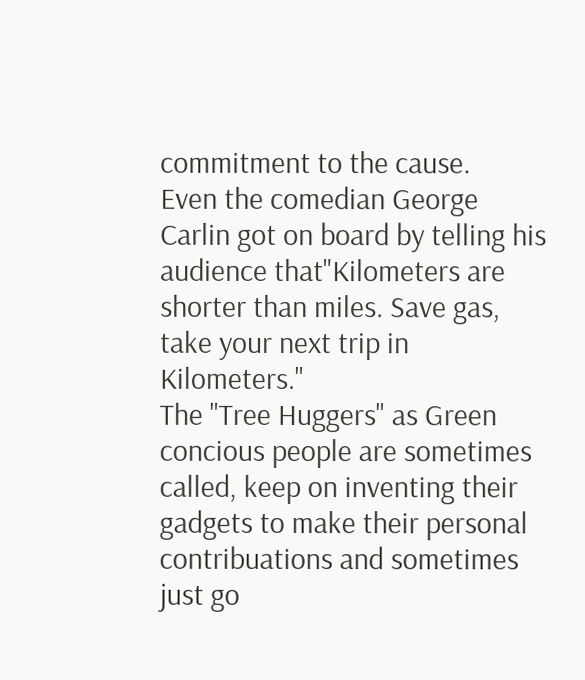commitment to the cause.
Even the comedian George Carlin got on board by telling his audience that"Kilometers are shorter than miles. Save gas, take your next trip in Kilometers."
The "Tree Huggers" as Green concious people are sometimes called, keep on inventing their gadgets to make their personal contribuations and sometimes just go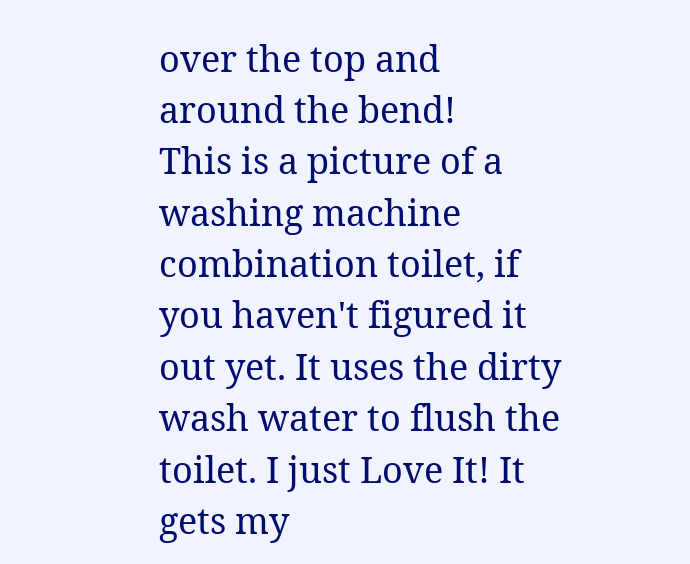over the top and around the bend!
This is a picture of a washing machine combination toilet, if you haven't figured it out yet. It uses the dirty wash water to flush the toilet. I just Love It! It gets my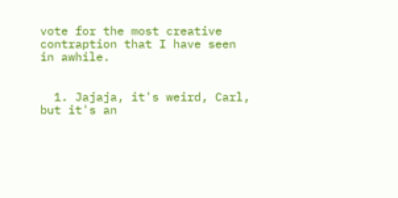vote for the most creative contraption that I have seen in awhile.


  1. Jajaja, it's weird, Carl, but it's an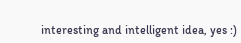interesting and intelligent idea, yes :)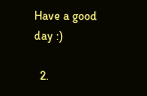Have a good day :)

  2.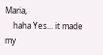Maria,
    haha Yes... it made my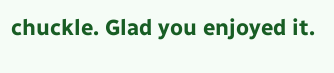chuckle. Glad you enjoyed it.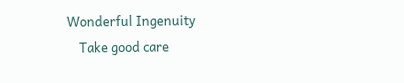Wonderful Ingenuity
    Take good care